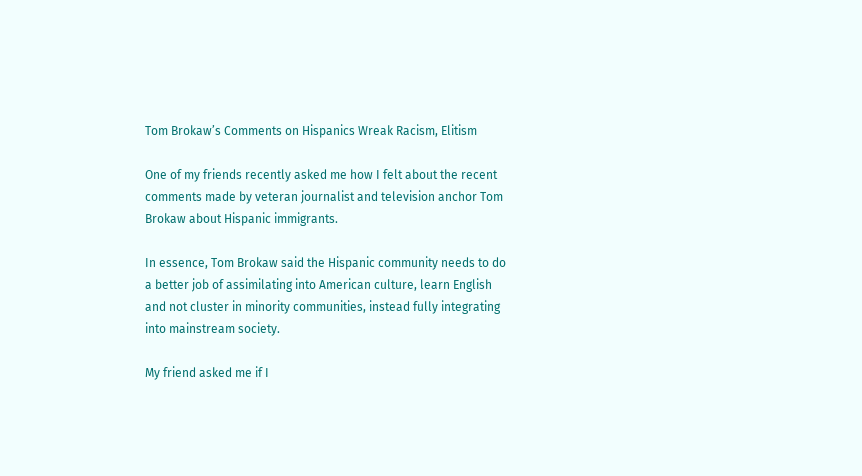Tom Brokaw’s Comments on Hispanics Wreak Racism, Elitism

One of my friends recently asked me how I felt about the recent comments made by veteran journalist and television anchor Tom Brokaw about Hispanic immigrants.

In essence, Tom Brokaw said the Hispanic community needs to do a better job of assimilating into American culture, learn English and not cluster in minority communities, instead fully integrating into mainstream society.

My friend asked me if I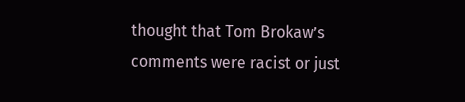thought that Tom Brokaw’s comments were racist or just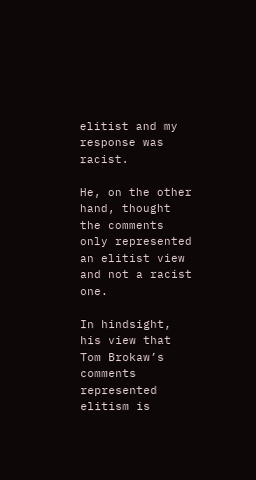elitist and my response was racist.

He, on the other hand, thought the comments only represented an elitist view and not a racist one.

In hindsight, his view that Tom Brokaw’s comments represented elitism is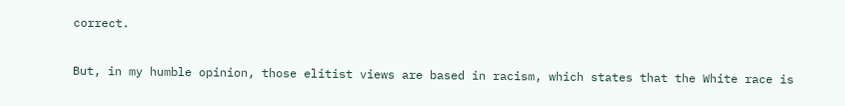correct.

But, in my humble opinion, those elitist views are based in racism, which states that the White race is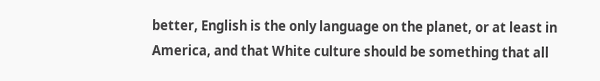better, English is the only language on the planet, or at least in America, and that White culture should be something that all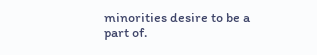minorities desire to be a part of.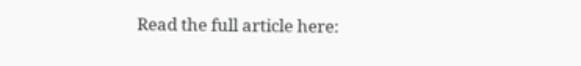Read the full article here: